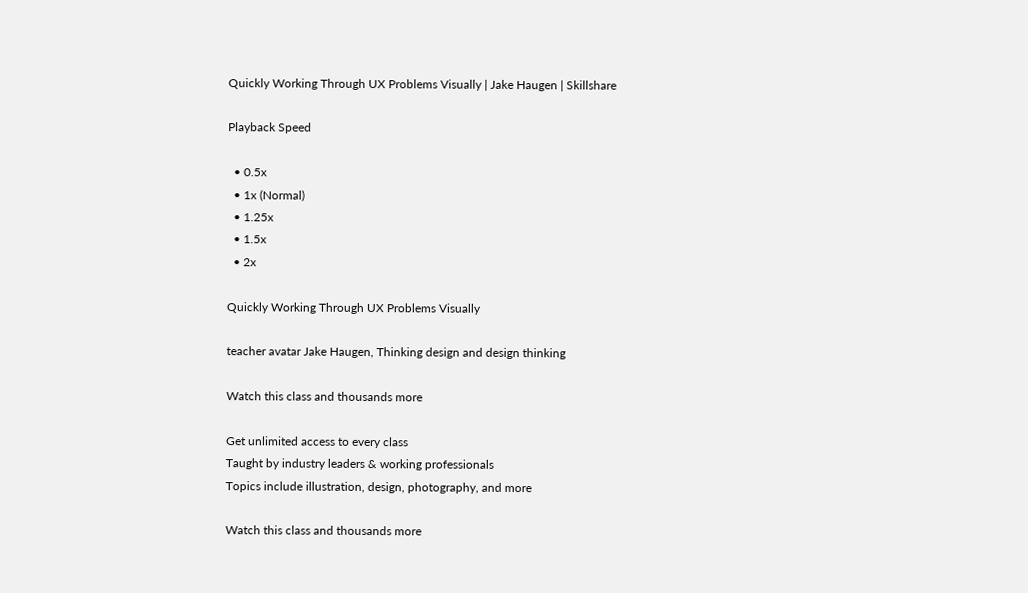Quickly Working Through UX Problems Visually | Jake Haugen | Skillshare

Playback Speed

  • 0.5x
  • 1x (Normal)
  • 1.25x
  • 1.5x
  • 2x

Quickly Working Through UX Problems Visually

teacher avatar Jake Haugen, Thinking design and design thinking

Watch this class and thousands more

Get unlimited access to every class
Taught by industry leaders & working professionals
Topics include illustration, design, photography, and more

Watch this class and thousands more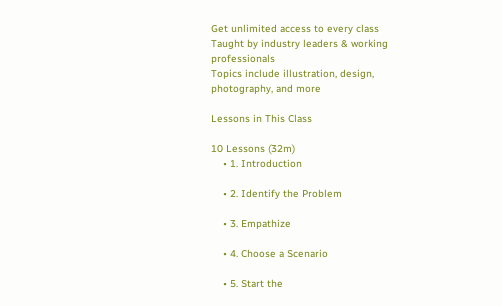Get unlimited access to every class
Taught by industry leaders & working professionals
Topics include illustration, design, photography, and more

Lessons in This Class

10 Lessons (32m)
    • 1. Introduction

    • 2. Identify the Problem

    • 3. Empathize

    • 4. Choose a Scenario

    • 5. Start the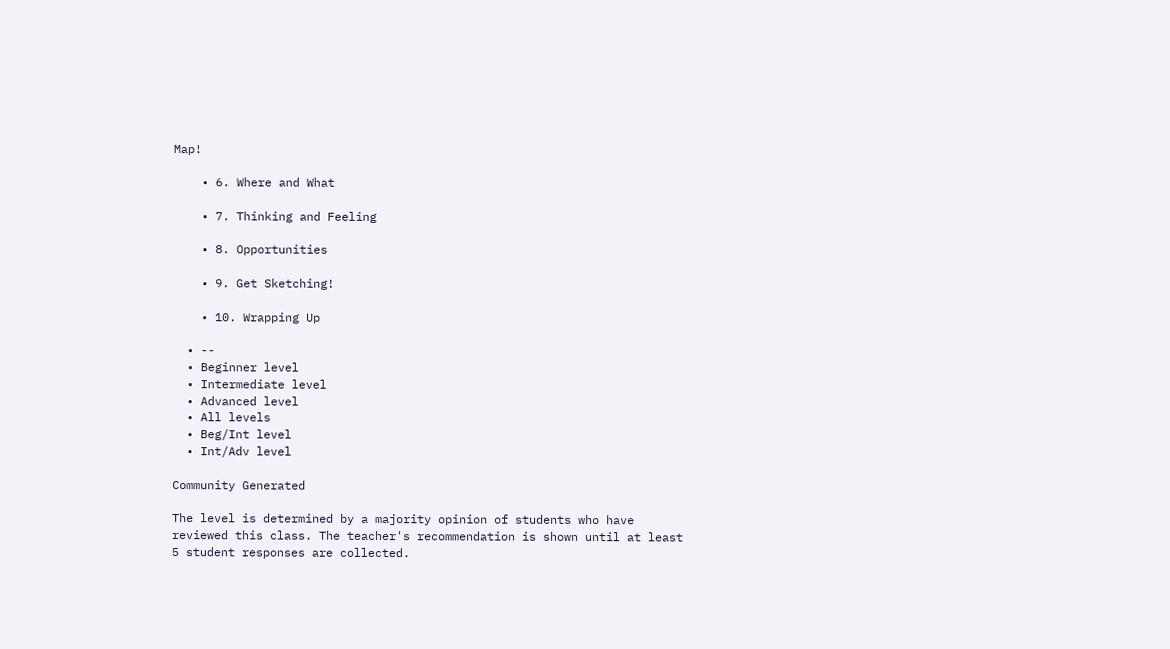Map!

    • 6. Where and What

    • 7. Thinking and Feeling

    • 8. Opportunities

    • 9. Get Sketching!

    • 10. Wrapping Up

  • --
  • Beginner level
  • Intermediate level
  • Advanced level
  • All levels
  • Beg/Int level
  • Int/Adv level

Community Generated

The level is determined by a majority opinion of students who have reviewed this class. The teacher's recommendation is shown until at least 5 student responses are collected.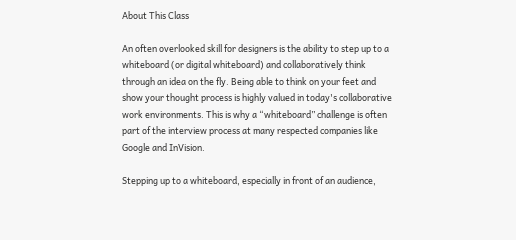About This Class

An often overlooked skill for designers is the ability to step up to a whiteboard (or digital whiteboard) and collaboratively think through an idea on the fly. Being able to think on your feet and show your thought process is highly valued in today's collaborative work environments. This is why a “whiteboard” challenge is often part of the interview process at many respected companies like Google and InVision.

Stepping up to a whiteboard, especially in front of an audience,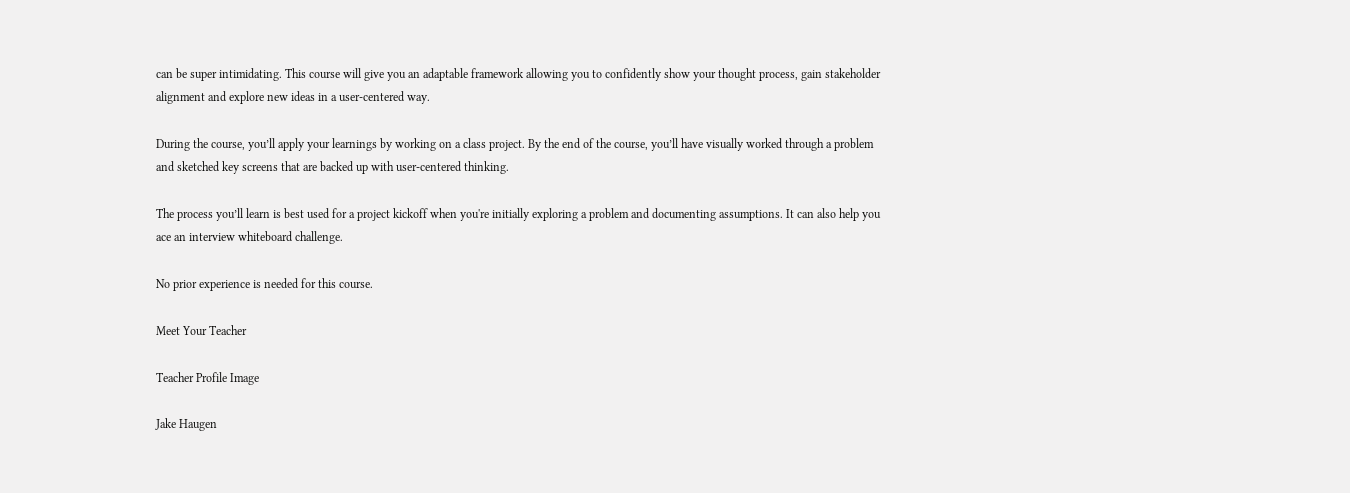can be super intimidating. This course will give you an adaptable framework allowing you to confidently show your thought process, gain stakeholder alignment and explore new ideas in a user-centered way.

During the course, you’ll apply your learnings by working on a class project. By the end of the course, you’ll have visually worked through a problem and sketched key screens that are backed up with user-centered thinking.

The process you’ll learn is best used for a project kickoff when you're initially exploring a problem and documenting assumptions. It can also help you ace an interview whiteboard challenge.

No prior experience is needed for this course.

Meet Your Teacher

Teacher Profile Image

Jake Haugen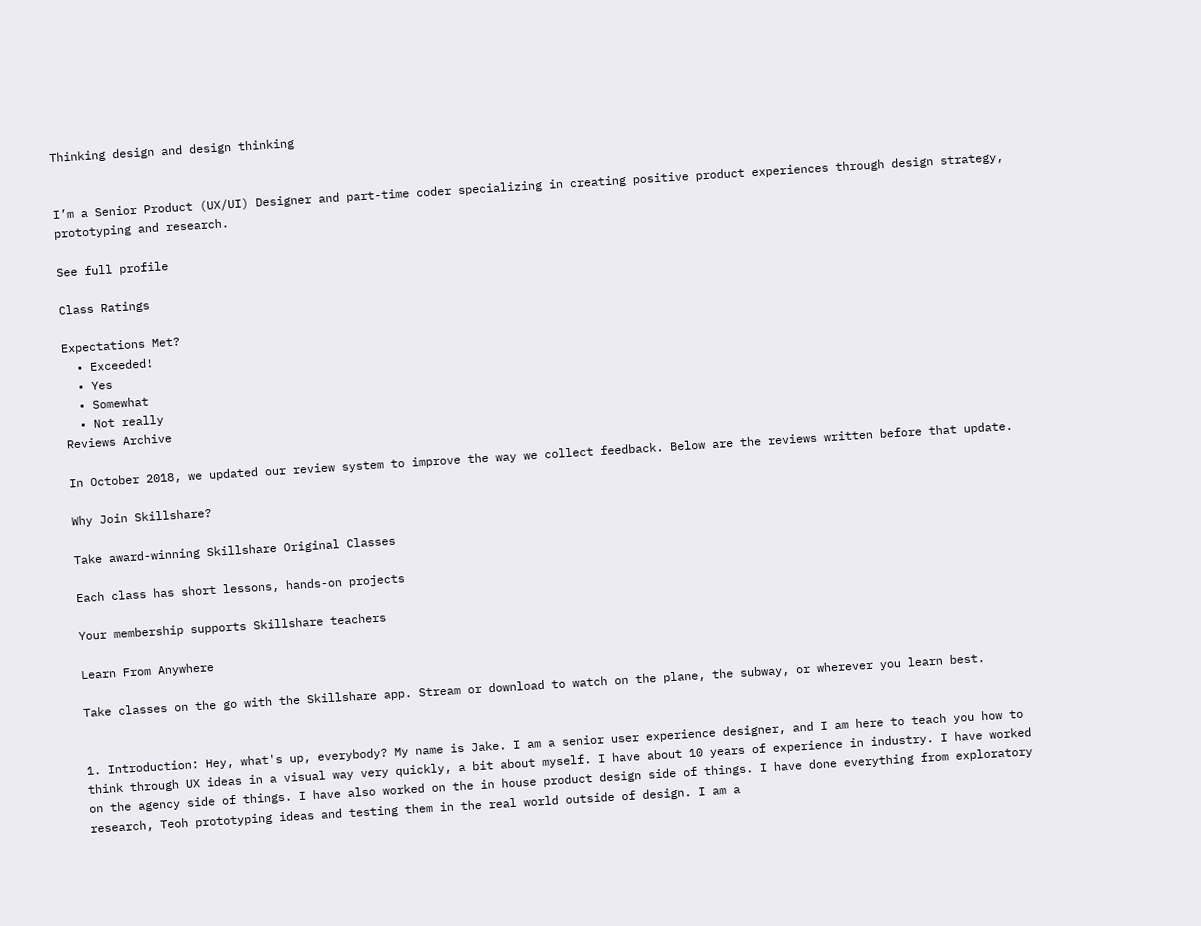Thinking design and design thinking


I’m a Senior Product (UX/UI) Designer and part-time coder specializing in creating positive product experiences through design strategy, prototyping and research.

See full profile

Class Ratings

Expectations Met?
  • Exceeded!
  • Yes
  • Somewhat
  • Not really
Reviews Archive

In October 2018, we updated our review system to improve the way we collect feedback. Below are the reviews written before that update.

Why Join Skillshare?

Take award-winning Skillshare Original Classes

Each class has short lessons, hands-on projects

Your membership supports Skillshare teachers

Learn From Anywhere

Take classes on the go with the Skillshare app. Stream or download to watch on the plane, the subway, or wherever you learn best.


1. Introduction: Hey, what's up, everybody? My name is Jake. I am a senior user experience designer, and I am here to teach you how to think through UX ideas in a visual way very quickly, a bit about myself. I have about 10 years of experience in industry. I have worked on the agency side of things. I have also worked on the in house product design side of things. I have done everything from exploratory research, Teoh prototyping ideas and testing them in the real world outside of design. I am a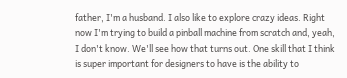father, I'm a husband. I also like to explore crazy ideas. Right now I'm trying to build a pinball machine from scratch and, yeah, I don't know. We'll see how that turns out. One skill that I think is super important for designers to have is the ability to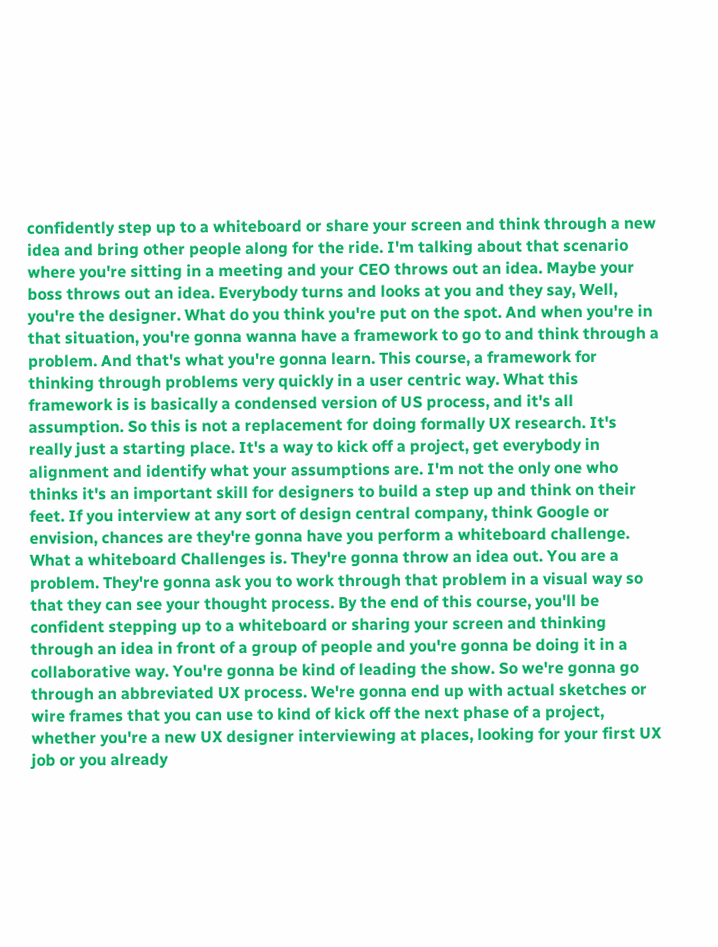confidently step up to a whiteboard or share your screen and think through a new idea and bring other people along for the ride. I'm talking about that scenario where you're sitting in a meeting and your CEO throws out an idea. Maybe your boss throws out an idea. Everybody turns and looks at you and they say, Well, you're the designer. What do you think you're put on the spot. And when you're in that situation, you're gonna wanna have a framework to go to and think through a problem. And that's what you're gonna learn. This course, a framework for thinking through problems very quickly in a user centric way. What this framework is is basically a condensed version of US process, and it's all assumption. So this is not a replacement for doing formally UX research. It's really just a starting place. It's a way to kick off a project, get everybody in alignment and identify what your assumptions are. I'm not the only one who thinks it's an important skill for designers to build a step up and think on their feet. If you interview at any sort of design central company, think Google or envision, chances are they're gonna have you perform a whiteboard challenge. What a whiteboard Challenges is. They're gonna throw an idea out. You are a problem. They're gonna ask you to work through that problem in a visual way so that they can see your thought process. By the end of this course, you'll be confident stepping up to a whiteboard or sharing your screen and thinking through an idea in front of a group of people and you're gonna be doing it in a collaborative way. You're gonna be kind of leading the show. So we're gonna go through an abbreviated UX process. We're gonna end up with actual sketches or wire frames that you can use to kind of kick off the next phase of a project, whether you're a new UX designer interviewing at places, looking for your first UX job or you already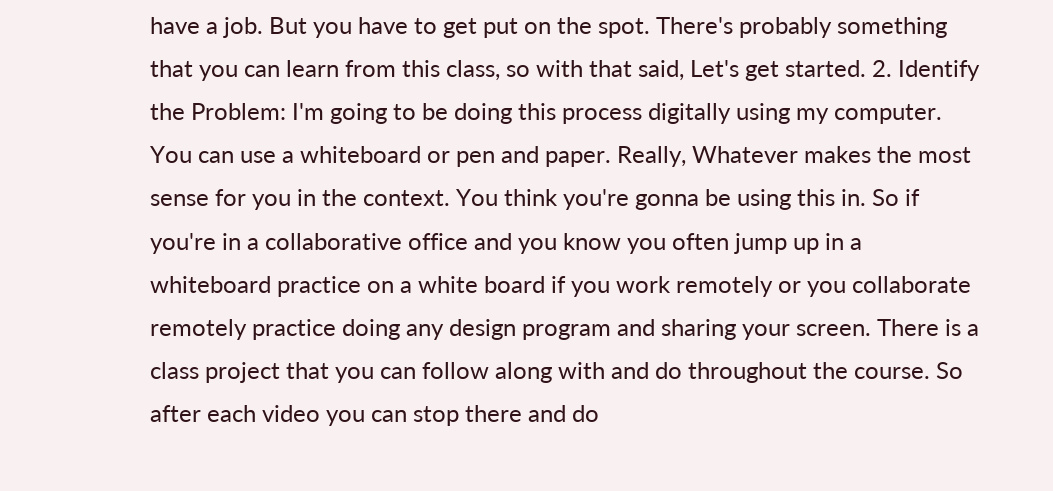have a job. But you have to get put on the spot. There's probably something that you can learn from this class, so with that said, Let's get started. 2. Identify the Problem: I'm going to be doing this process digitally using my computer. You can use a whiteboard or pen and paper. Really, Whatever makes the most sense for you in the context. You think you're gonna be using this in. So if you're in a collaborative office and you know you often jump up in a whiteboard practice on a white board if you work remotely or you collaborate remotely practice doing any design program and sharing your screen. There is a class project that you can follow along with and do throughout the course. So after each video you can stop there and do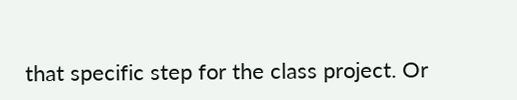that specific step for the class project. Or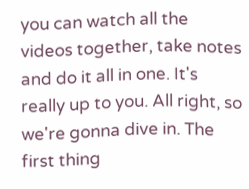you can watch all the videos together, take notes and do it all in one. It's really up to you. All right, so we're gonna dive in. The first thing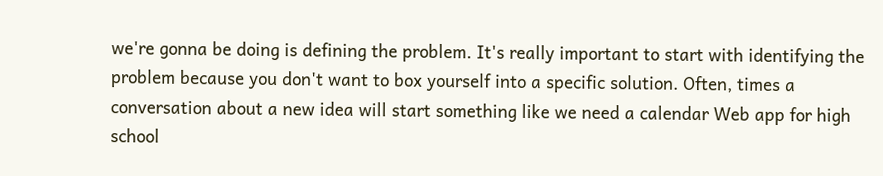we're gonna be doing is defining the problem. It's really important to start with identifying the problem because you don't want to box yourself into a specific solution. Often, times a conversation about a new idea will start something like we need a calendar Web app for high school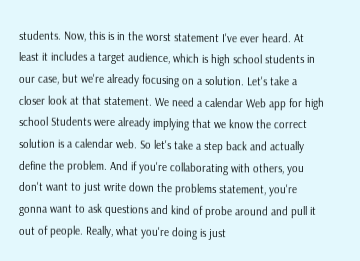students. Now, this is in the worst statement I've ever heard. At least it includes a target audience, which is high school students in our case, but we're already focusing on a solution. Let's take a closer look at that statement. We need a calendar Web app for high school Students were already implying that we know the correct solution is a calendar web. So let's take a step back and actually define the problem. And if you're collaborating with others, you don't want to just write down the problems statement, you're gonna want to ask questions and kind of probe around and pull it out of people. Really, what you're doing is just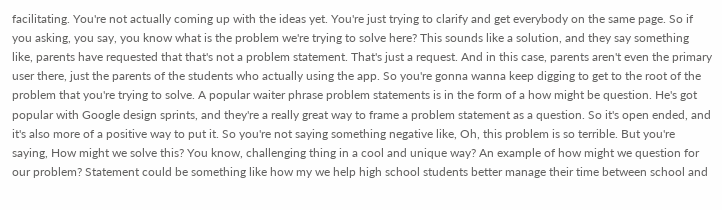facilitating. You're not actually coming up with the ideas yet. You're just trying to clarify and get everybody on the same page. So if you asking, you say, you know what is the problem we're trying to solve here? This sounds like a solution, and they say something like, parents have requested that that's not a problem statement. That's just a request. And in this case, parents aren't even the primary user there, just the parents of the students who actually using the app. So you're gonna wanna keep digging to get to the root of the problem that you're trying to solve. A popular waiter phrase problem statements is in the form of a how might be question. He's got popular with Google design sprints, and they're a really great way to frame a problem statement as a question. So it's open ended, and it's also more of a positive way to put it. So you're not saying something negative like, Oh, this problem is so terrible. But you're saying, How might we solve this? You know, challenging thing in a cool and unique way? An example of how might we question for our problem? Statement could be something like how my we help high school students better manage their time between school and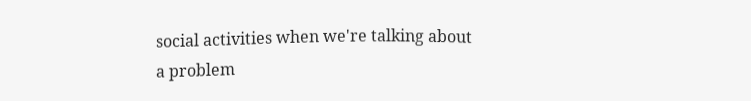social activities when we're talking about a problem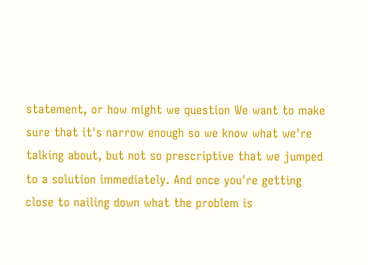statement, or how might we question We want to make sure that it's narrow enough so we know what we're talking about, but not so prescriptive that we jumped to a solution immediately. And once you're getting close to nailing down what the problem is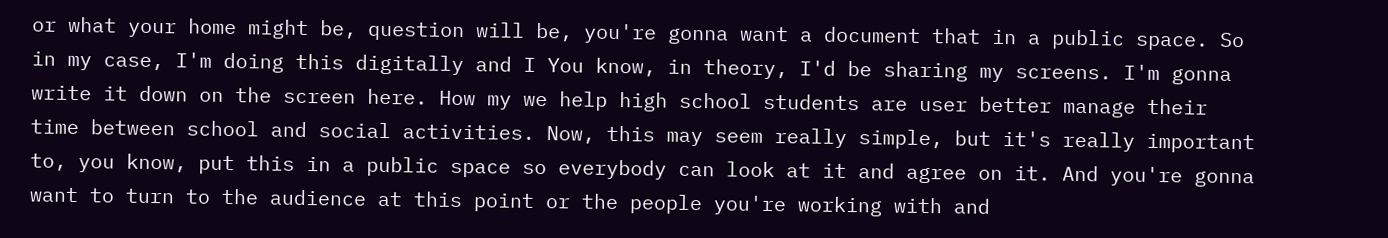or what your home might be, question will be, you're gonna want a document that in a public space. So in my case, I'm doing this digitally and I You know, in theory, I'd be sharing my screens. I'm gonna write it down on the screen here. How my we help high school students are user better manage their time between school and social activities. Now, this may seem really simple, but it's really important to, you know, put this in a public space so everybody can look at it and agree on it. And you're gonna want to turn to the audience at this point or the people you're working with and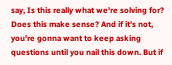say, Is this really what we're solving for? Does this make sense? And if it's not, you're gonna want to keep asking questions until you nail this down. But if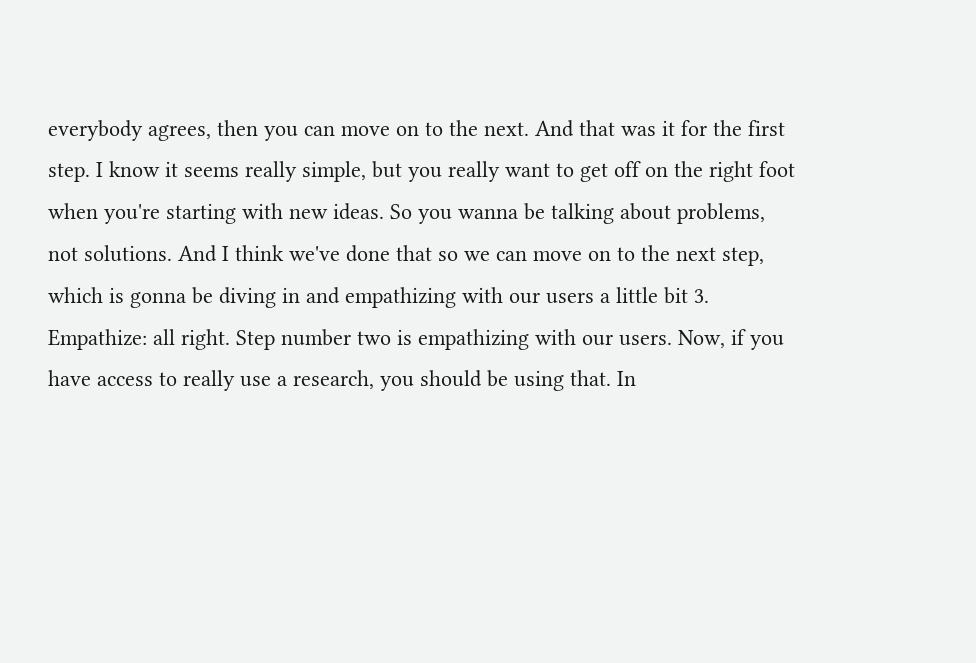everybody agrees, then you can move on to the next. And that was it for the first step. I know it seems really simple, but you really want to get off on the right foot when you're starting with new ideas. So you wanna be talking about problems, not solutions. And I think we've done that so we can move on to the next step, which is gonna be diving in and empathizing with our users a little bit 3. Empathize: all right. Step number two is empathizing with our users. Now, if you have access to really use a research, you should be using that. In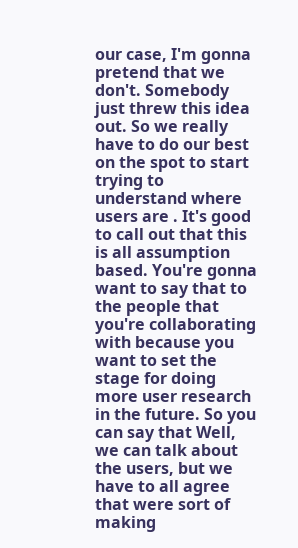our case, I'm gonna pretend that we don't. Somebody just threw this idea out. So we really have to do our best on the spot to start trying to understand where users are . It's good to call out that this is all assumption based. You're gonna want to say that to the people that you're collaborating with because you want to set the stage for doing more user research in the future. So you can say that Well, we can talk about the users, but we have to all agree that were sort of making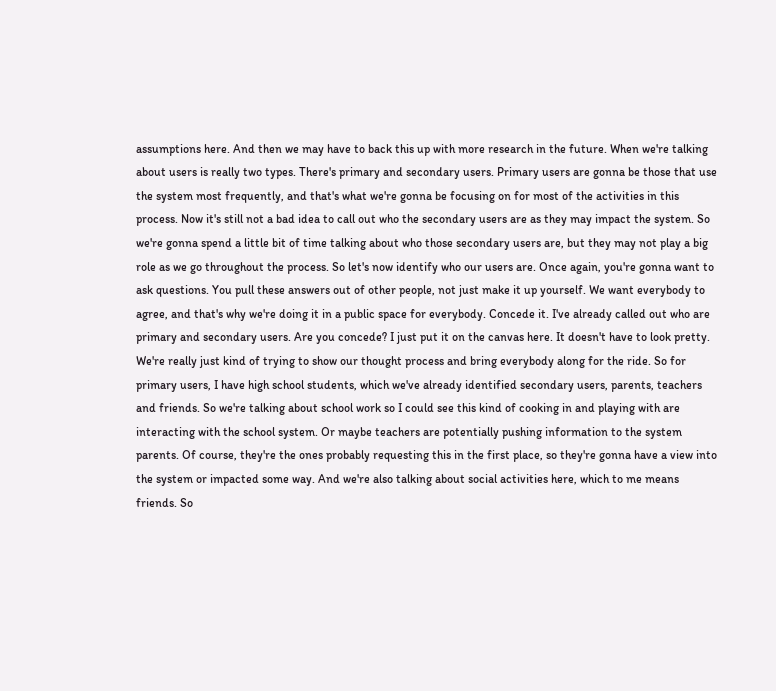assumptions here. And then we may have to back this up with more research in the future. When we're talking about users is really two types. There's primary and secondary users. Primary users are gonna be those that use the system most frequently, and that's what we're gonna be focusing on for most of the activities in this process. Now it's still not a bad idea to call out who the secondary users are as they may impact the system. So we're gonna spend a little bit of time talking about who those secondary users are, but they may not play a big role as we go throughout the process. So let's now identify who our users are. Once again, you're gonna want to ask questions. You pull these answers out of other people, not just make it up yourself. We want everybody to agree, and that's why we're doing it in a public space for everybody. Concede it. I've already called out who are primary and secondary users. Are you concede? I just put it on the canvas here. It doesn't have to look pretty. We're really just kind of trying to show our thought process and bring everybody along for the ride. So for primary users, I have high school students, which we've already identified secondary users, parents, teachers and friends. So we're talking about school work so I could see this kind of cooking in and playing with are interacting with the school system. Or maybe teachers are potentially pushing information to the system parents. Of course, they're the ones probably requesting this in the first place, so they're gonna have a view into the system or impacted some way. And we're also talking about social activities here, which to me means friends. So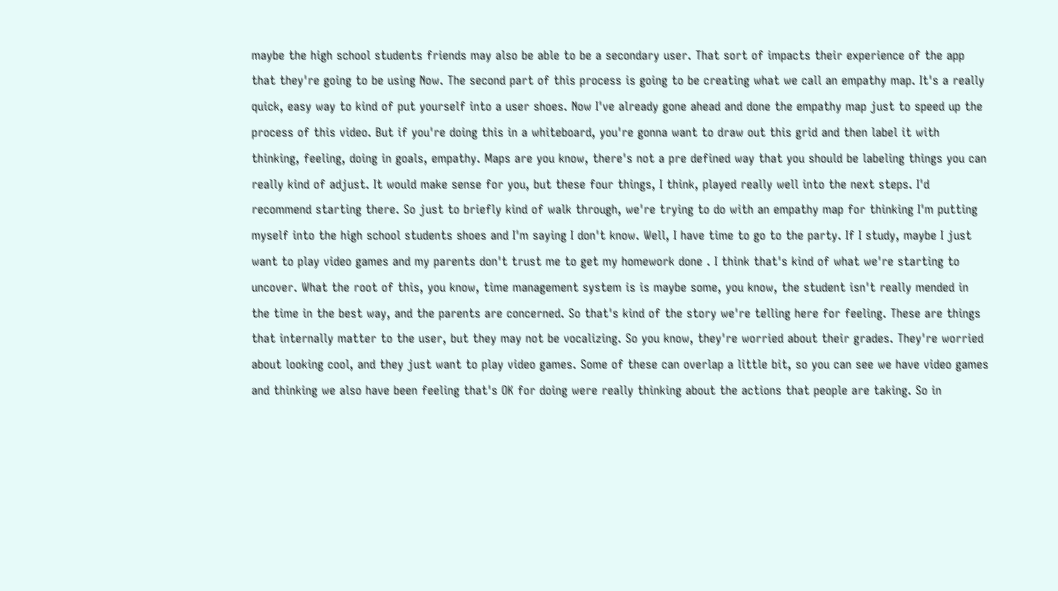maybe the high school students friends may also be able to be a secondary user. That sort of impacts their experience of the app that they're going to be using Now. The second part of this process is going to be creating what we call an empathy map. It's a really quick, easy way to kind of put yourself into a user shoes. Now I've already gone ahead and done the empathy map just to speed up the process of this video. But if you're doing this in a whiteboard, you're gonna want to draw out this grid and then label it with thinking, feeling, doing in goals, empathy. Maps are you know, there's not a pre defined way that you should be labeling things you can really kind of adjust. It would make sense for you, but these four things, I think, played really well into the next steps. I'd recommend starting there. So just to briefly kind of walk through, we're trying to do with an empathy map for thinking I'm putting myself into the high school students shoes and I'm saying I don't know. Well, I have time to go to the party. If I study, maybe I just want to play video games and my parents don't trust me to get my homework done . I think that's kind of what we're starting to uncover. What the root of this, you know, time management system is is maybe some, you know, the student isn't really mended in the time in the best way, and the parents are concerned. So that's kind of the story we're telling here for feeling. These are things that internally matter to the user, but they may not be vocalizing. So you know, they're worried about their grades. They're worried about looking cool, and they just want to play video games. Some of these can overlap a little bit, so you can see we have video games and thinking we also have been feeling that's OK for doing were really thinking about the actions that people are taking. So in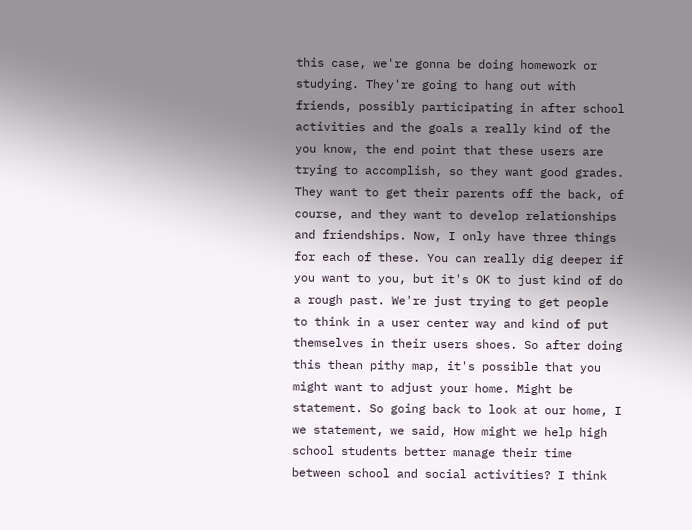this case, we're gonna be doing homework or studying. They're going to hang out with friends, possibly participating in after school activities and the goals a really kind of the you know, the end point that these users are trying to accomplish, so they want good grades. They want to get their parents off the back, of course, and they want to develop relationships and friendships. Now, I only have three things for each of these. You can really dig deeper if you want to you, but it's OK to just kind of do a rough past. We're just trying to get people to think in a user center way and kind of put themselves in their users shoes. So after doing this thean pithy map, it's possible that you might want to adjust your home. Might be statement. So going back to look at our home, I we statement, we said, How might we help high school students better manage their time between school and social activities? I think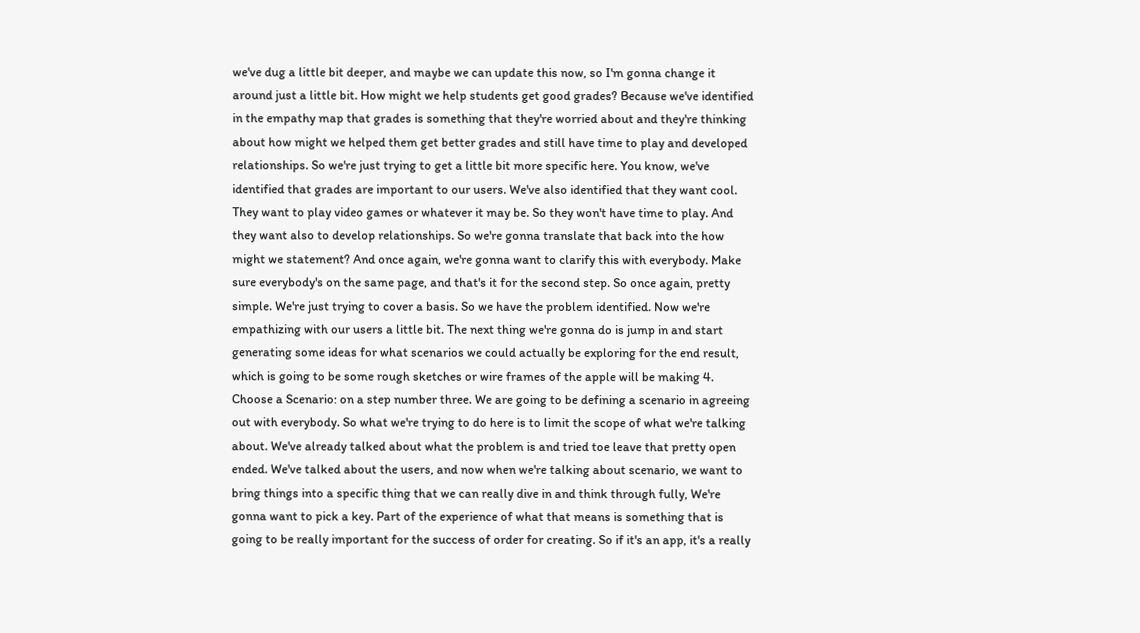we've dug a little bit deeper, and maybe we can update this now, so I'm gonna change it around just a little bit. How might we help students get good grades? Because we've identified in the empathy map that grades is something that they're worried about and they're thinking about how might we helped them get better grades and still have time to play and developed relationships. So we're just trying to get a little bit more specific here. You know, we've identified that grades are important to our users. We've also identified that they want cool. They want to play video games or whatever it may be. So they won't have time to play. And they want also to develop relationships. So we're gonna translate that back into the how might we statement? And once again, we're gonna want to clarify this with everybody. Make sure everybody's on the same page, and that's it for the second step. So once again, pretty simple. We're just trying to cover a basis. So we have the problem identified. Now we're empathizing with our users a little bit. The next thing we're gonna do is jump in and start generating some ideas for what scenarios we could actually be exploring for the end result, which is going to be some rough sketches or wire frames of the apple will be making 4. Choose a Scenario: on a step number three. We are going to be defining a scenario in agreeing out with everybody. So what we're trying to do here is to limit the scope of what we're talking about. We've already talked about what the problem is and tried toe leave that pretty open ended. We've talked about the users, and now when we're talking about scenario, we want to bring things into a specific thing that we can really dive in and think through fully, We're gonna want to pick a key. Part of the experience of what that means is something that is going to be really important for the success of order for creating. So if it's an app, it's a really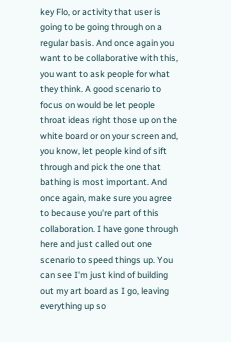key Flo, or activity that user is going to be going through on a regular basis. And once again you want to be collaborative with this, you want to ask people for what they think. A good scenario to focus on would be let people throat ideas right those up on the white board or on your screen and, you know, let people kind of sift through and pick the one that bathing is most important. And once again, make sure you agree to because you're part of this collaboration. I have gone through here and just called out one scenario to speed things up. You can see I'm just kind of building out my art board as I go, leaving everything up so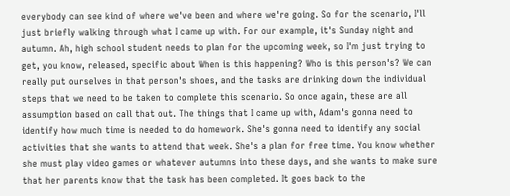everybody can see kind of where we've been and where we're going. So for the scenario, I'll just briefly walking through what I came up with. For our example, it's Sunday night and autumn. Ah, high school student needs to plan for the upcoming week, so I'm just trying to get, you know, released, specific about When is this happening? Who is this person's? We can really put ourselves in that person's shoes, and the tasks are drinking down the individual steps that we need to be taken to complete this scenario. So once again, these are all assumption based on call that out. The things that I came up with, Adam's gonna need to identify how much time is needed to do homework. She's gonna need to identify any social activities that she wants to attend that week. She's a plan for free time. You know whether she must play video games or whatever autumns into these days, and she wants to make sure that her parents know that the task has been completed. It goes back to the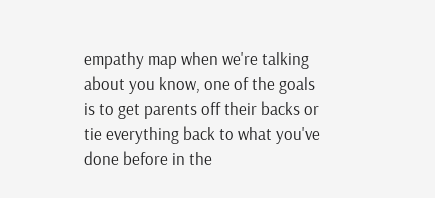empathy map when we're talking about you know, one of the goals is to get parents off their backs or tie everything back to what you've done before in the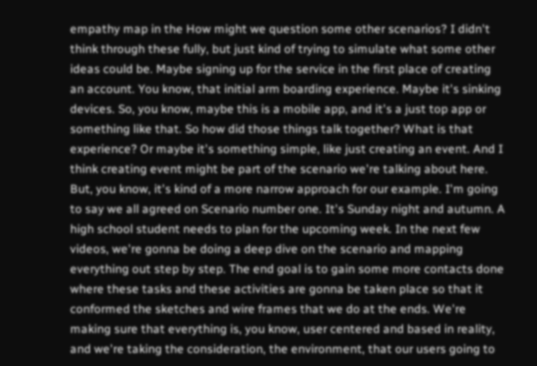empathy map in the How might we question some other scenarios? I didn't think through these fully, but just kind of trying to simulate what some other ideas could be. Maybe signing up for the service in the first place of creating an account. You know, that initial arm boarding experience. Maybe it's sinking devices. So, you know, maybe this is a mobile app, and it's a just top app or something like that. So how did those things talk together? What is that experience? Or maybe it's something simple, like just creating an event. And I think creating event might be part of the scenario we're talking about here. But, you know, it's kind of a more narrow approach for our example. I'm going to say we all agreed on Scenario number one. It's Sunday night and autumn. A high school student needs to plan for the upcoming week. In the next few videos, we're gonna be doing a deep dive on the scenario and mapping everything out step by step. The end goal is to gain some more contacts done where these tasks and these activities are gonna be taken place so that it conformed the sketches and wire frames that we do at the ends. We're making sure that everything is, you know, user centered and based in reality, and we're taking the consideration, the environment, that our users going to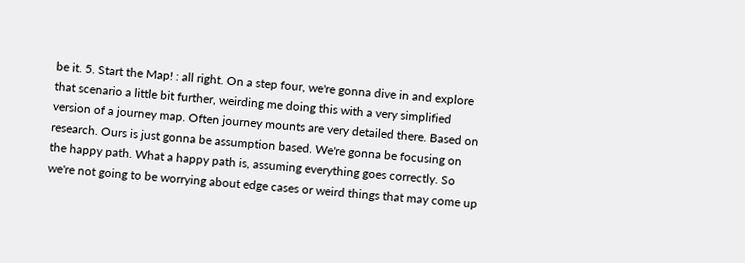be it. 5. Start the Map! : all right. On a step four, we're gonna dive in and explore that scenario a little bit further, weirding me doing this with a very simplified version of a journey map. Often journey mounts are very detailed there. Based on research. Ours is just gonna be assumption based. We're gonna be focusing on the happy path. What a happy path is, assuming everything goes correctly. So we're not going to be worrying about edge cases or weird things that may come up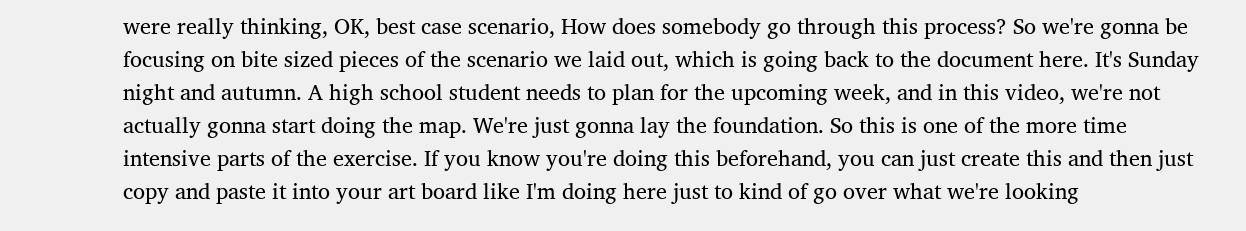were really thinking, OK, best case scenario, How does somebody go through this process? So we're gonna be focusing on bite sized pieces of the scenario we laid out, which is going back to the document here. It's Sunday night and autumn. A high school student needs to plan for the upcoming week, and in this video, we're not actually gonna start doing the map. We're just gonna lay the foundation. So this is one of the more time intensive parts of the exercise. If you know you're doing this beforehand, you can just create this and then just copy and paste it into your art board like I'm doing here just to kind of go over what we're looking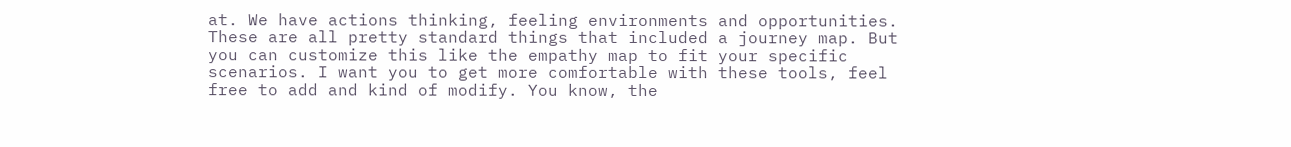at. We have actions thinking, feeling environments and opportunities. These are all pretty standard things that included a journey map. But you can customize this like the empathy map to fit your specific scenarios. I want you to get more comfortable with these tools, feel free to add and kind of modify. You know, the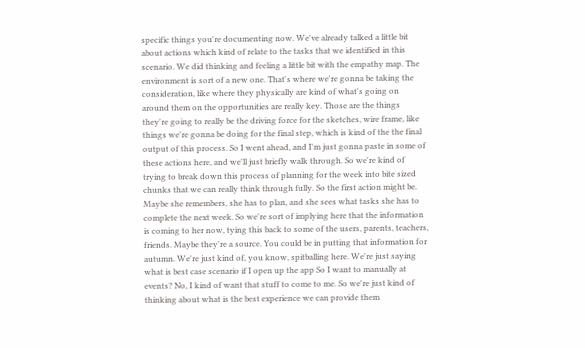specific things you're documenting now. We've already talked a little bit about actions which kind of relate to the tasks that we identified in this scenario. We did thinking and feeling a little bit with the empathy map. The environment is sort of a new one. That's where we're gonna be taking the consideration, like where they physically are kind of what's going on around them on the opportunities are really key. Those are the things they're going to really be the driving force for the sketches, wire frame, like things we're gonna be doing for the final step, which is kind of the the final output of this process. So I went ahead, and I'm just gonna paste in some of these actions here, and we'll just briefly walk through. So we're kind of trying to break down this process of planning for the week into bite sized chunks that we can really think through fully. So the first action might be. Maybe she remembers, she has to plan, and she sees what tasks she has to complete the next week. So we're sort of implying here that the information is coming to her now, tying this back to some of the users, parents, teachers, friends. Maybe they're a source. You could be in putting that information for autumn. We're just kind of, you know, spitballing here. We're just saying what is best case scenario if I open up the app So I want to manually at events? No, I kind of want that stuff to come to me. So we're just kind of thinking about what is the best experience we can provide them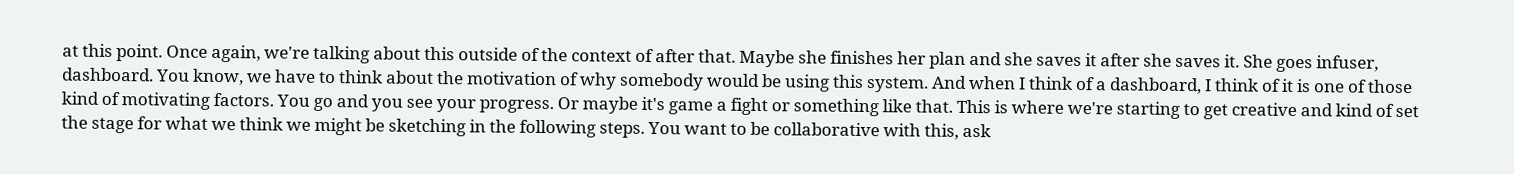at this point. Once again, we're talking about this outside of the context of after that. Maybe she finishes her plan and she saves it after she saves it. She goes infuser, dashboard. You know, we have to think about the motivation of why somebody would be using this system. And when I think of a dashboard, I think of it is one of those kind of motivating factors. You go and you see your progress. Or maybe it's game a fight or something like that. This is where we're starting to get creative and kind of set the stage for what we think we might be sketching in the following steps. You want to be collaborative with this, ask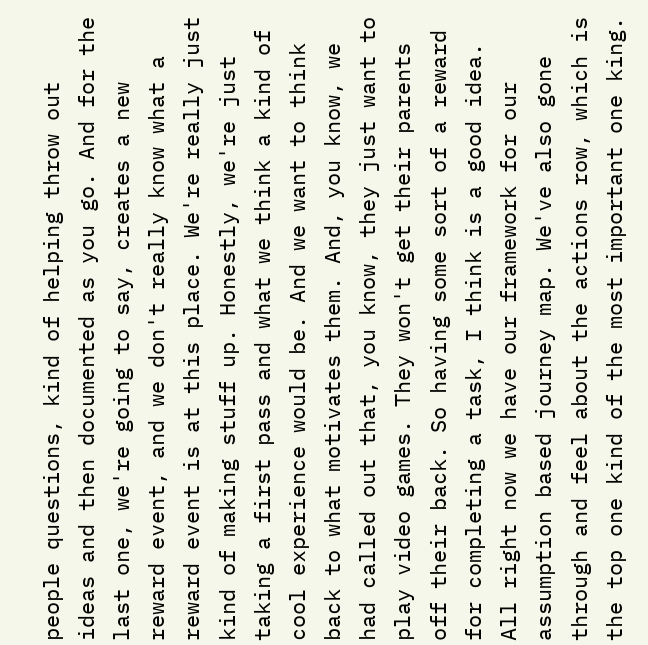people questions, kind of helping throw out ideas and then documented as you go. And for the last one, we're going to say, creates a new reward event, and we don't really know what a reward event is at this place. We're really just kind of making stuff up. Honestly, we're just taking a first pass and what we think a kind of cool experience would be. And we want to think back to what motivates them. And, you know, we had called out that, you know, they just want to play video games. They won't get their parents off their back. So having some sort of a reward for completing a task, I think is a good idea. All right now we have our framework for our assumption based journey map. We've also gone through and feel about the actions row, which is the top one kind of the most important one king.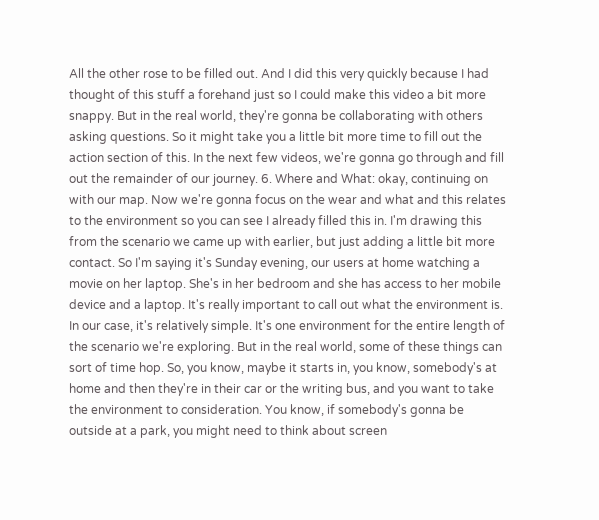All the other rose to be filled out. And I did this very quickly because I had thought of this stuff a forehand just so I could make this video a bit more snappy. But in the real world, they're gonna be collaborating with others asking questions. So it might take you a little bit more time to fill out the action section of this. In the next few videos, we're gonna go through and fill out the remainder of our journey. 6. Where and What: okay, continuing on with our map. Now we're gonna focus on the wear and what and this relates to the environment so you can see I already filled this in. I'm drawing this from the scenario we came up with earlier, but just adding a little bit more contact. So I'm saying it's Sunday evening, our users at home watching a movie on her laptop. She's in her bedroom and she has access to her mobile device and a laptop. It's really important to call out what the environment is. In our case, it's relatively simple. It's one environment for the entire length of the scenario we're exploring. But in the real world, some of these things can sort of time hop. So, you know, maybe it starts in, you know, somebody's at home and then they're in their car or the writing bus, and you want to take the environment to consideration. You know, if somebody's gonna be outside at a park, you might need to think about screen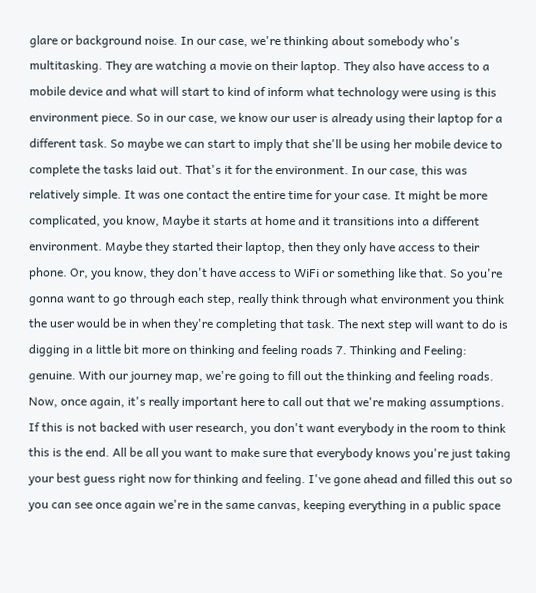glare or background noise. In our case, we're thinking about somebody who's multitasking. They are watching a movie on their laptop. They also have access to a mobile device and what will start to kind of inform what technology were using is this environment piece. So in our case, we know our user is already using their laptop for a different task. So maybe we can start to imply that she'll be using her mobile device to complete the tasks laid out. That's it for the environment. In our case, this was relatively simple. It was one contact the entire time for your case. It might be more complicated, you know, Maybe it starts at home and it transitions into a different environment. Maybe they started their laptop, then they only have access to their phone. Or, you know, they don't have access to WiFi or something like that. So you're gonna want to go through each step, really think through what environment you think the user would be in when they're completing that task. The next step will want to do is digging in a little bit more on thinking and feeling roads 7. Thinking and Feeling: genuine. With our journey map, we're going to fill out the thinking and feeling roads. Now, once again, it's really important here to call out that we're making assumptions. If this is not backed with user research, you don't want everybody in the room to think this is the end. All be all you want to make sure that everybody knows you're just taking your best guess right now for thinking and feeling. I've gone ahead and filled this out so you can see once again we're in the same canvas, keeping everything in a public space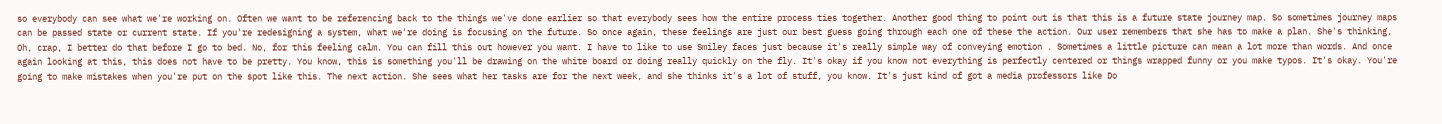so everybody can see what we're working on. Often we want to be referencing back to the things we've done earlier so that everybody sees how the entire process ties together. Another good thing to point out is that this is a future state journey map. So sometimes journey maps can be passed state or current state. If you're redesigning a system, what we're doing is focusing on the future. So once again, these feelings are just our best guess going through each one of these the action. Our user remembers that she has to make a plan. She's thinking, Oh, crap, I better do that before I go to bed. No, for this feeling calm. You can fill this out however you want. I have to like to use Smiley faces just because it's really simple way of conveying emotion . Sometimes a little picture can mean a lot more than words. And once again looking at this, this does not have to be pretty. You know, this is something you'll be drawing on the white board or doing really quickly on the fly. It's okay if you know not everything is perfectly centered or things wrapped funny or you make typos. It's okay. You're going to make mistakes when you're put on the spot like this. The next action. She sees what her tasks are for the next week, and she thinks it's a lot of stuff, you know. It's just kind of got a media professors like Do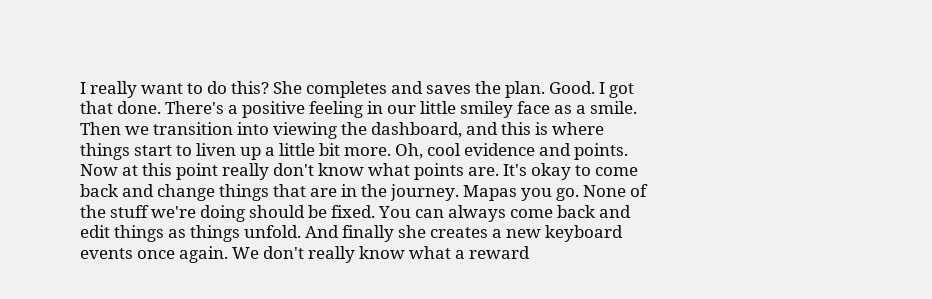I really want to do this? She completes and saves the plan. Good. I got that done. There's a positive feeling in our little smiley face as a smile. Then we transition into viewing the dashboard, and this is where things start to liven up a little bit more. Oh, cool evidence and points. Now at this point really don't know what points are. It's okay to come back and change things that are in the journey. Mapas you go. None of the stuff we're doing should be fixed. You can always come back and edit things as things unfold. And finally she creates a new keyboard events once again. We don't really know what a reward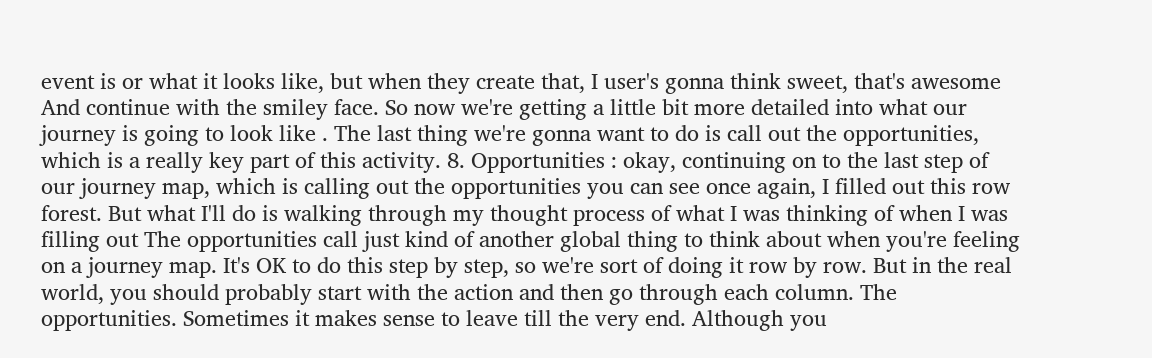event is or what it looks like, but when they create that, I user's gonna think sweet, that's awesome And continue with the smiley face. So now we're getting a little bit more detailed into what our journey is going to look like . The last thing we're gonna want to do is call out the opportunities, which is a really key part of this activity. 8. Opportunities : okay, continuing on to the last step of our journey map, which is calling out the opportunities you can see once again, I filled out this row forest. But what I'll do is walking through my thought process of what I was thinking of when I was filling out The opportunities call just kind of another global thing to think about when you're feeling on a journey map. It's OK to do this step by step, so we're sort of doing it row by row. But in the real world, you should probably start with the action and then go through each column. The opportunities. Sometimes it makes sense to leave till the very end. Although you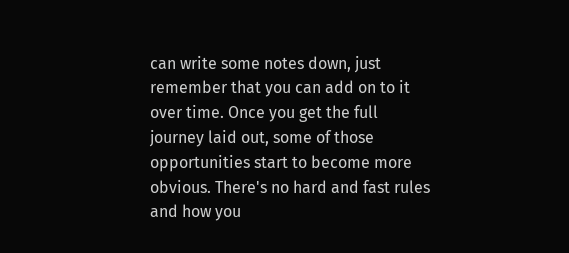can write some notes down, just remember that you can add on to it over time. Once you get the full journey laid out, some of those opportunities start to become more obvious. There's no hard and fast rules and how you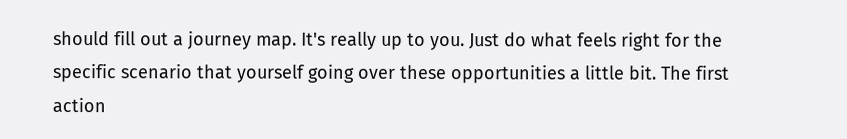should fill out a journey map. It's really up to you. Just do what feels right for the specific scenario that yourself going over these opportunities a little bit. The first action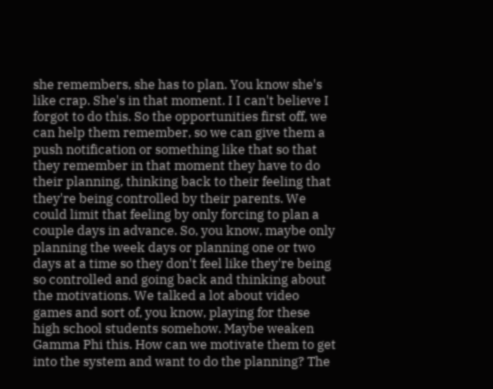she remembers, she has to plan. You know she's like crap. She's in that moment. I I can't believe I forgot to do this. So the opportunities first off, we can help them remember, so we can give them a push notification or something like that so that they remember in that moment they have to do their planning, thinking back to their feeling that they're being controlled by their parents. We could limit that feeling by only forcing to plan a couple days in advance. So, you know, maybe only planning the week days or planning one or two days at a time so they don't feel like they're being so controlled and going back and thinking about the motivations. We talked a lot about video games and sort of, you know, playing for these high school students somehow. Maybe weaken Gamma Phi this. How can we motivate them to get into the system and want to do the planning? The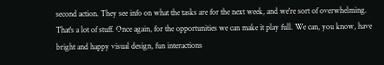second action. They see info on what the tasks are for the next week, and we're sort of overwhelming. That's a lot of stuff. Once again, for the opportunities we can make it play full. We can, you know, have bright and happy visual design, fun interactions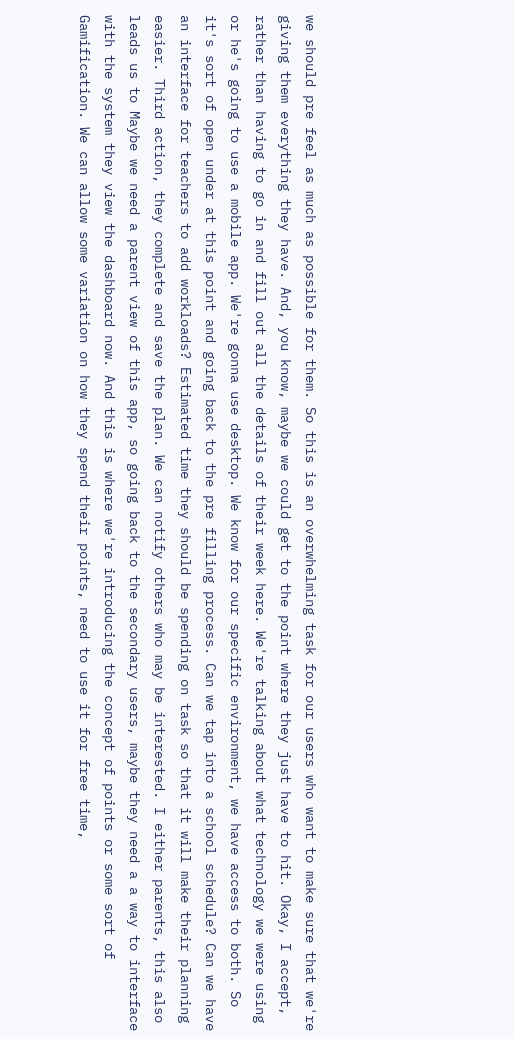we should pre feel as much as possible for them. So this is an overwhelming task for our users who want to make sure that we're giving them everything they have. And, you know, maybe we could get to the point where they just have to hit. Okay, I accept, rather than having to go in and fill out all the details of their week here. We're talking about what technology we were using or he's going to use a mobile app. We're gonna use desktop. We know for our specific environment, we have access to both. So it's sort of open under at this point and going back to the pre filling process. Can we tap into a school schedule? Can we have an interface for teachers to add workloads? Estimated time they should be spending on task so that it will make their planning easier. Third action, they complete and save the plan. We can notify others who may be interested. I either parents, this also leads us to Maybe we need a parent view of this app, so going back to the secondary users, maybe they need a a way to interface with the system they view the dashboard now. And this is where we're introducing the concept of points or some sort of Gamification. We can allow some variation on how they spend their points, need to use it for free time,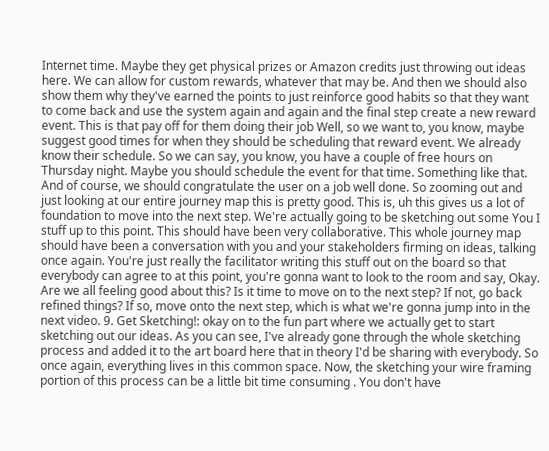Internet time. Maybe they get physical prizes or Amazon credits just throwing out ideas here. We can allow for custom rewards, whatever that may be. And then we should also show them why they've earned the points to just reinforce good habits so that they want to come back and use the system again and again and the final step create a new reward event. This is that pay off for them doing their job Well, so we want to, you know, maybe suggest good times for when they should be scheduling that reward event. We already know their schedule. So we can say, you know, you have a couple of free hours on Thursday night. Maybe you should schedule the event for that time. Something like that. And of course, we should congratulate the user on a job well done. So zooming out and just looking at our entire journey map this is pretty good. This is, uh this gives us a lot of foundation to move into the next step. We're actually going to be sketching out some You I stuff up to this point. This should have been very collaborative. This whole journey map should have been a conversation with you and your stakeholders firming on ideas, talking once again. You're just really the facilitator writing this stuff out on the board so that everybody can agree to at this point, you're gonna want to look to the room and say, Okay. Are we all feeling good about this? Is it time to move on to the next step? If not, go back refined things? If so, move onto the next step, which is what we're gonna jump into in the next video. 9. Get Sketching!: okay on to the fun part where we actually get to start sketching out our ideas. As you can see, I've already gone through the whole sketching process and added it to the art board here that in theory I'd be sharing with everybody. So once again, everything lives in this common space. Now, the sketching your wire framing portion of this process can be a little bit time consuming . You don't have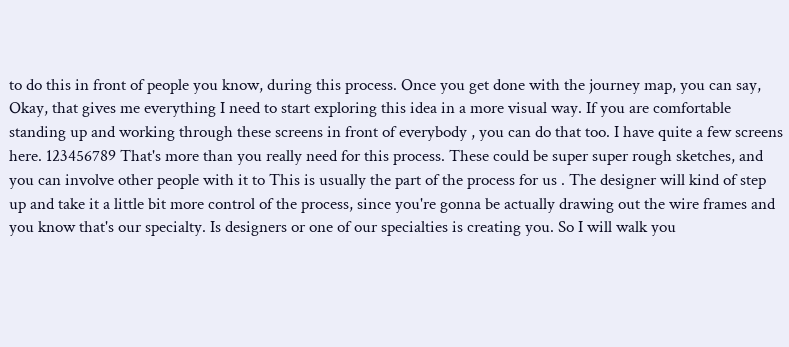to do this in front of people you know, during this process. Once you get done with the journey map, you can say, Okay, that gives me everything I need to start exploring this idea in a more visual way. If you are comfortable standing up and working through these screens in front of everybody , you can do that too. I have quite a few screens here. 123456789 That's more than you really need for this process. These could be super super rough sketches, and you can involve other people with it to This is usually the part of the process for us . The designer will kind of step up and take it a little bit more control of the process, since you're gonna be actually drawing out the wire frames and you know that's our specialty. Is designers or one of our specialties is creating you. So I will walk you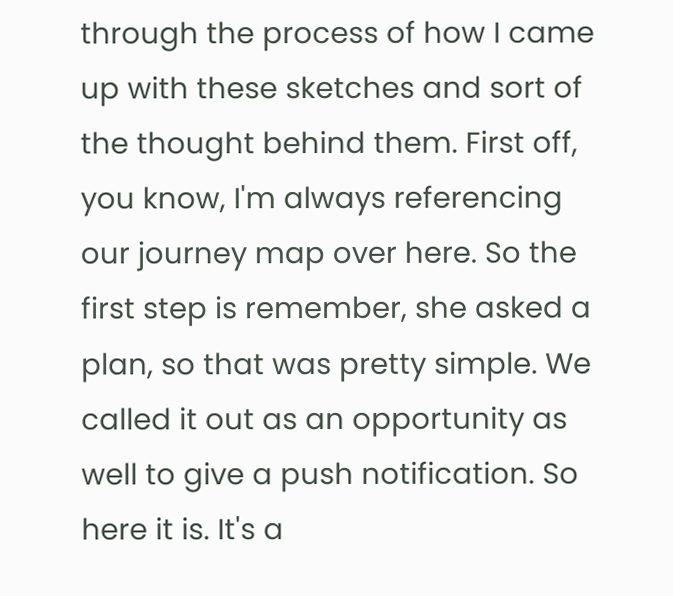through the process of how I came up with these sketches and sort of the thought behind them. First off, you know, I'm always referencing our journey map over here. So the first step is remember, she asked a plan, so that was pretty simple. We called it out as an opportunity as well to give a push notification. So here it is. It's a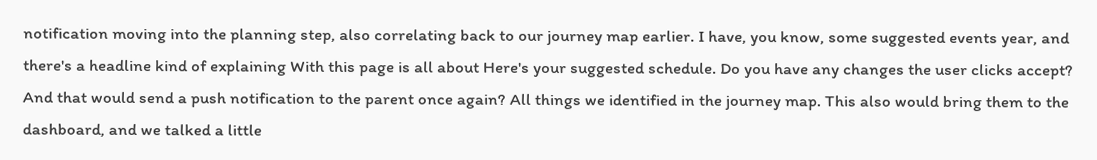notification moving into the planning step, also correlating back to our journey map earlier. I have, you know, some suggested events year, and there's a headline kind of explaining With this page is all about Here's your suggested schedule. Do you have any changes the user clicks accept? And that would send a push notification to the parent once again? All things we identified in the journey map. This also would bring them to the dashboard, and we talked a little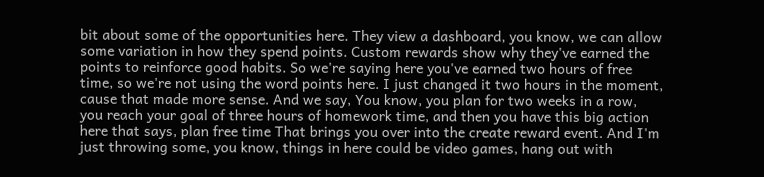bit about some of the opportunities here. They view a dashboard, you know, we can allow some variation in how they spend points. Custom rewards show why they've earned the points to reinforce good habits. So we're saying here you've earned two hours of free time, so we're not using the word points here. I just changed it two hours in the moment, cause that made more sense. And we say, You know, you plan for two weeks in a row, you reach your goal of three hours of homework time, and then you have this big action here that says, plan free time That brings you over into the create reward event. And I'm just throwing some, you know, things in here could be video games, hang out with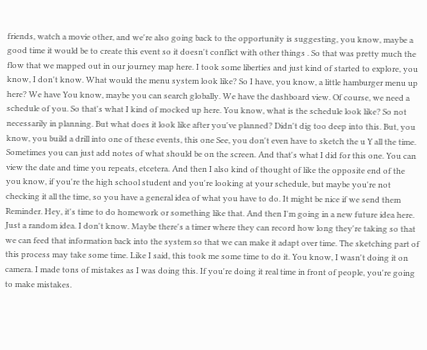friends, watch a movie other, and we're also going back to the opportunity is suggesting, you know, maybe a good time it would be to create this event so it doesn't conflict with other things . So that was pretty much the flow that we mapped out in our journey map here. I took some liberties and just kind of started to explore, you know, I don't know. What would the menu system look like? So I have, you know, a little hamburger menu up here? We have You know, maybe you can search globally. We have the dashboard view. Of course, we need a schedule of you. So that's what I kind of mocked up here. You know, what is the schedule look like? So not necessarily in planning. But what does it look like after you've planned? Didn't dig too deep into this. But, you know, you build a drill into one of these events, this one See, you don't even have to sketch the u Y all the time. Sometimes you can just add notes of what should be on the screen. And that's what I did for this one. You can view the date and time you repeats, etcetera. And then I also kind of thought of like the opposite end of the you know, if you're the high school student and you're looking at your schedule, but maybe you're not checking it all the time, so you have a general idea of what you have to do. It might be nice if we send them Reminder. Hey, it's time to do homework or something like that. And then I'm going in a new future idea here. Just a random idea. I don't know. Maybe there's a timer where they can record how long they're taking so that we can feed that information back into the system so that we can make it adapt over time. The sketching part of this process may take some time. Like I said, this took me some time to do it. You know, I wasn't doing it on camera. I made tons of mistakes as I was doing this. If you're doing it real time in front of people, you're going to make mistakes.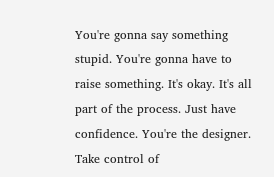You're gonna say something stupid. You're gonna have to raise something. It's okay. It's all part of the process. Just have confidence. You're the designer. Take control of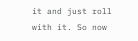it and just roll with it. So now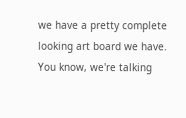we have a pretty complete looking art board we have. You know, we're talking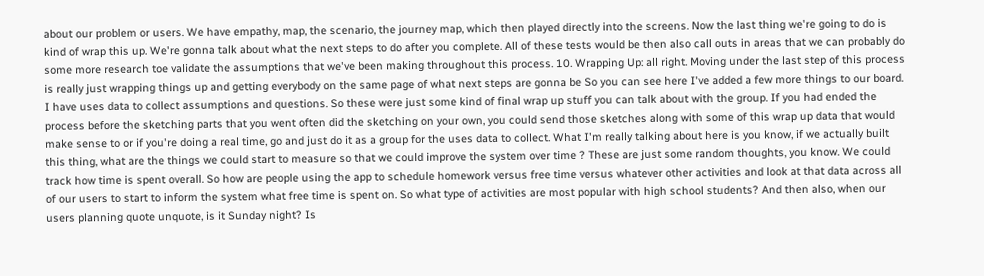about our problem or users. We have empathy, map, the scenario, the journey map, which then played directly into the screens. Now the last thing we're going to do is kind of wrap this up. We're gonna talk about what the next steps to do after you complete. All of these tests would be then also call outs in areas that we can probably do some more research toe validate the assumptions that we've been making throughout this process. 10. Wrapping Up: all right. Moving under the last step of this process is really just wrapping things up and getting everybody on the same page of what next steps are gonna be So you can see here I've added a few more things to our board. I have uses data to collect assumptions and questions. So these were just some kind of final wrap up stuff you can talk about with the group. If you had ended the process before the sketching parts that you went often did the sketching on your own, you could send those sketches along with some of this wrap up data that would make sense to or if you're doing a real time, go and just do it as a group for the uses data to collect. What I'm really talking about here is you know, if we actually built this thing, what are the things we could start to measure so that we could improve the system over time ? These are just some random thoughts, you know. We could track how time is spent overall. So how are people using the app to schedule homework versus free time versus whatever other activities and look at that data across all of our users to start to inform the system what free time is spent on. So what type of activities are most popular with high school students? And then also, when our users planning quote unquote, is it Sunday night? Is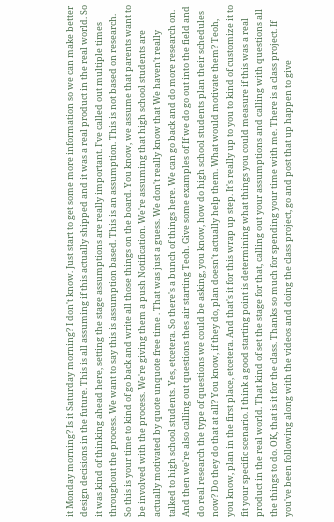it Monday morning? Is it Saturday morning? I don't know. Just start to get some more information so we can make better design decisions in the future. This is all assuming if this actually shipped and it was a real product in the real world. So it was kind of thinking ahead here, setting the stage assumptions are really important. I've called out multiple times throughout the process. We want to say this is assumption based. This is an assumption. This is not based on research. So this is your time to kind of go back and write all those things on the board. You know, we assume that parents want to be involved with the process. We're giving them a push Notification. We're assuming that high school students are actually motivated by quote unquote free time . That was just a guess. We don't really know that We haven't really talked to high school students. Yes, etcetera. So there's a bunch of things here. We can go back and do more research on. And then we're also calling out questions thes air starting Teoh. Give some examples of If we do go out into the field and do real research the type of questions we could be asking, you know, how do high school students plan their schedules now? Do they do that at all? You know, if they do, plan doesn't actually help them. What would motivate them? Teoh, you know, plan in the first place, etcetera. And that's it for this wrap up step. It's really up to you to kind of customize it to fit your specific scenario. I think a good starting point is determining what things you could measure if this was a real product in the real world. That kind of set the stage for that, calling out your assumptions and calling with questions all the things to do. OK, that is it for the class. Thanks so much for spending your time with me. There is a class project. If you've been following along with the videos and doing the class project, go and post that up happen to give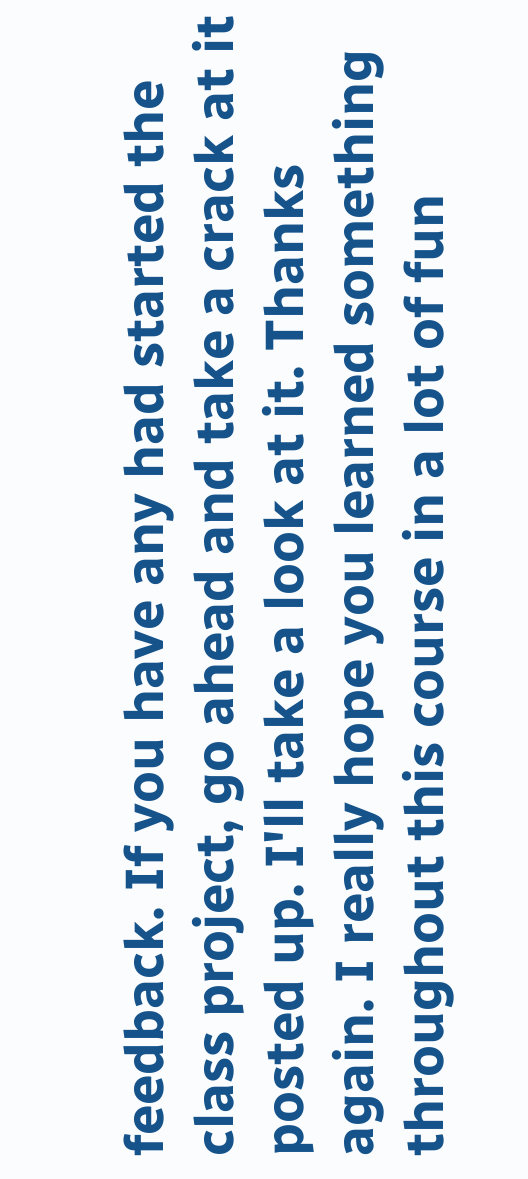feedback. If you have any had started the class project, go ahead and take a crack at it posted up. I'll take a look at it. Thanks again. I really hope you learned something throughout this course in a lot of fun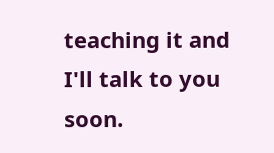teaching it and I'll talk to you soon.